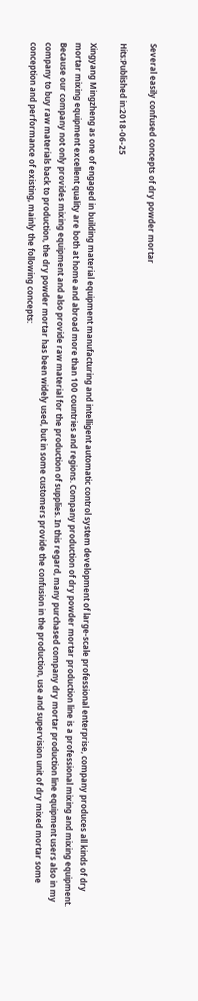Several easily confused concepts of dry powder mortar

Hits:Published in:2018-06-25

Xingyang Mingzheng as one of engaged in building material equipment manufacturing and intelligent automatic control system development of large-scale professional enterprise, company produces all kinds of dry mortar mixing equipment excellent quality are both at home and abroad more than 100 countries and regions. Company production of dry powder mortar production line is a professional mixing and mixing equipment. Because our company not only provides mixing equipment and also provide raw material for the production of supplies. In this regard, many purchased company dry mortar production line equipment users also in my company to buy raw materials back to production, the dry powder mortar has been widely used, but in some customers provide the confusion in the production, use and supervision unit of dry mixed mortar some conception and performance of existing, mainly the following concepts: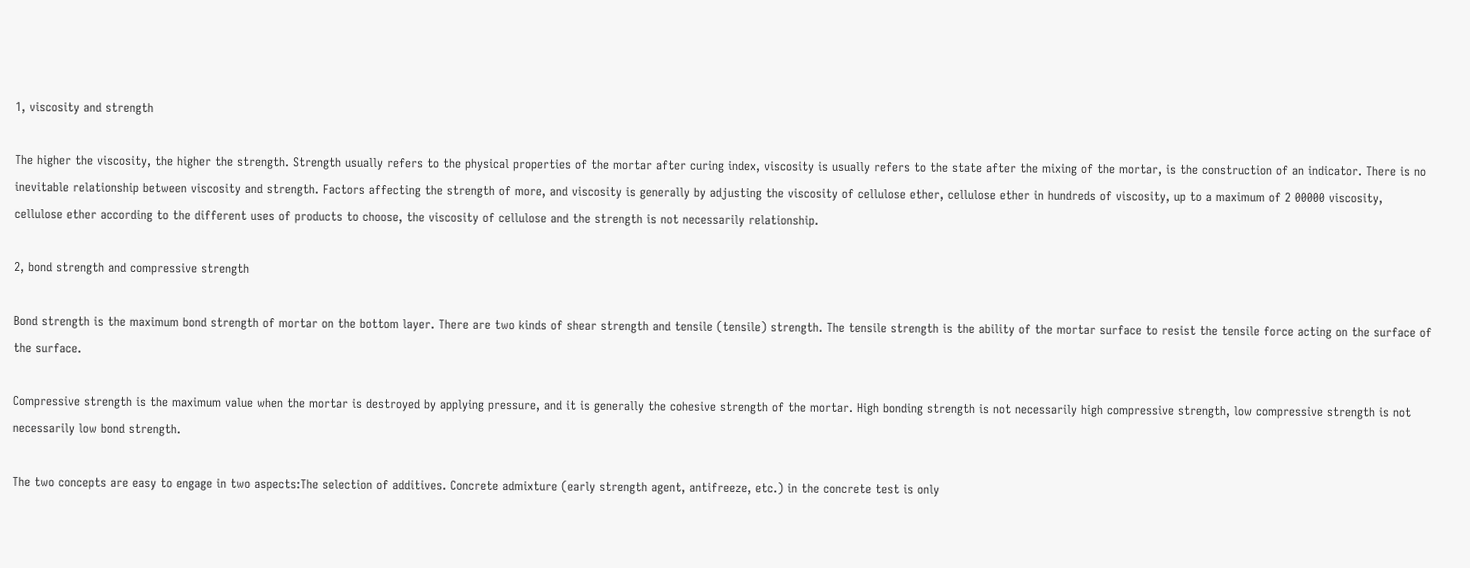1, viscosity and strength

The higher the viscosity, the higher the strength. Strength usually refers to the physical properties of the mortar after curing index, viscosity is usually refers to the state after the mixing of the mortar, is the construction of an indicator. There is no inevitable relationship between viscosity and strength. Factors affecting the strength of more, and viscosity is generally by adjusting the viscosity of cellulose ether, cellulose ether in hundreds of viscosity, up to a maximum of 2 00000 viscosity, cellulose ether according to the different uses of products to choose, the viscosity of cellulose and the strength is not necessarily relationship.

2, bond strength and compressive strength

Bond strength is the maximum bond strength of mortar on the bottom layer. There are two kinds of shear strength and tensile (tensile) strength. The tensile strength is the ability of the mortar surface to resist the tensile force acting on the surface of the surface.

Compressive strength is the maximum value when the mortar is destroyed by applying pressure, and it is generally the cohesive strength of the mortar. High bonding strength is not necessarily high compressive strength, low compressive strength is not necessarily low bond strength.

The two concepts are easy to engage in two aspects:The selection of additives. Concrete admixture (early strength agent, antifreeze, etc.) in the concrete test is only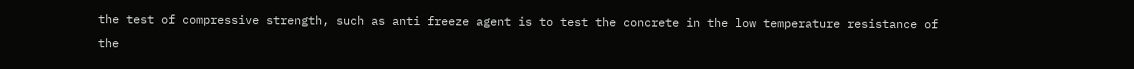the test of compressive strength, such as anti freeze agent is to test the concrete in the low temperature resistance of the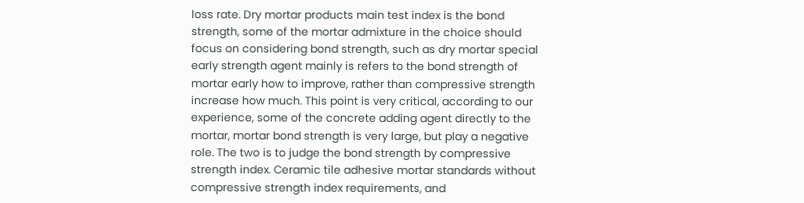loss rate. Dry mortar products main test index is the bond strength, some of the mortar admixture in the choice should focus on considering bond strength, such as dry mortar special early strength agent mainly is refers to the bond strength of mortar early how to improve, rather than compressive strength increase how much. This point is very critical, according to our experience, some of the concrete adding agent directly to the mortar, mortar bond strength is very large, but play a negative role. The two is to judge the bond strength by compressive strength index. Ceramic tile adhesive mortar standards without compressive strength index requirements, and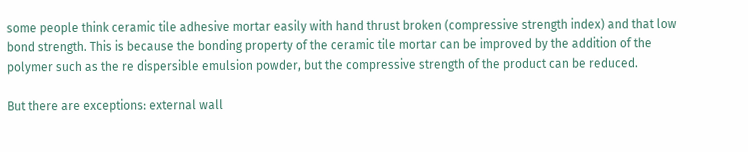some people think ceramic tile adhesive mortar easily with hand thrust broken (compressive strength index) and that low bond strength. This is because the bonding property of the ceramic tile mortar can be improved by the addition of the polymer such as the re dispersible emulsion powder, but the compressive strength of the product can be reduced.

But there are exceptions: external wall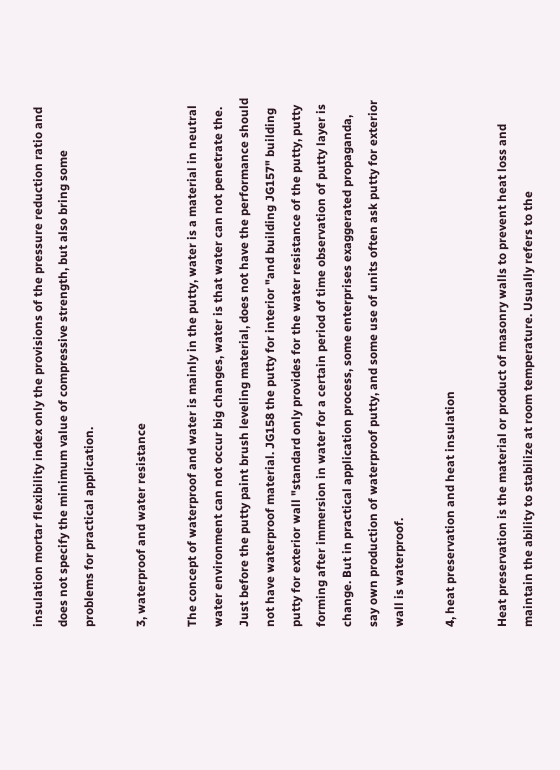insulation mortar flexibility index only the provisions of the pressure reduction ratio and does not specify the minimum value of compressive strength, but also bring some problems for practical application.

3, waterproof and water resistance

The concept of waterproof and water is mainly in the putty, water is a material in neutral water environment can not occur big changes, water is that water can not penetrate the. Just before the putty paint brush leveling material, does not have the performance should not have waterproof material. JG158 the putty for interior "and building JG157" building putty for exterior wall "standard only provides for the water resistance of the putty, putty forming after immersion in water for a certain period of time observation of putty layer is change. But in practical application process, some enterprises exaggerated propaganda, say own production of waterproof putty, and some use of units often ask putty for exterior wall is waterproof.

4, heat preservation and heat insulation

Heat preservation is the material or product of masonry walls to prevent heat loss and maintain the ability to stabilize at room temperature. Usually refers to the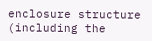enclosure structure (including the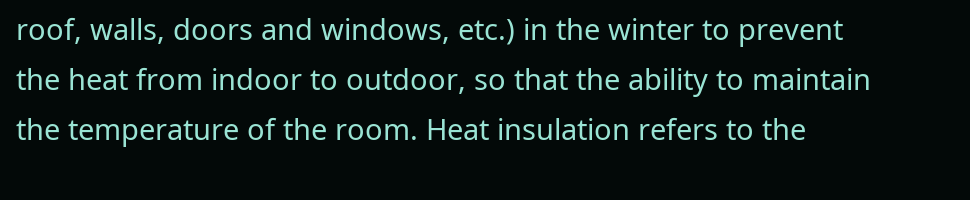roof, walls, doors and windows, etc.) in the winter to prevent the heat from indoor to outdoor, so that the ability to maintain the temperature of the room. Heat insulation refers to the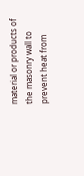material or products of the masonry wall to prevent heat from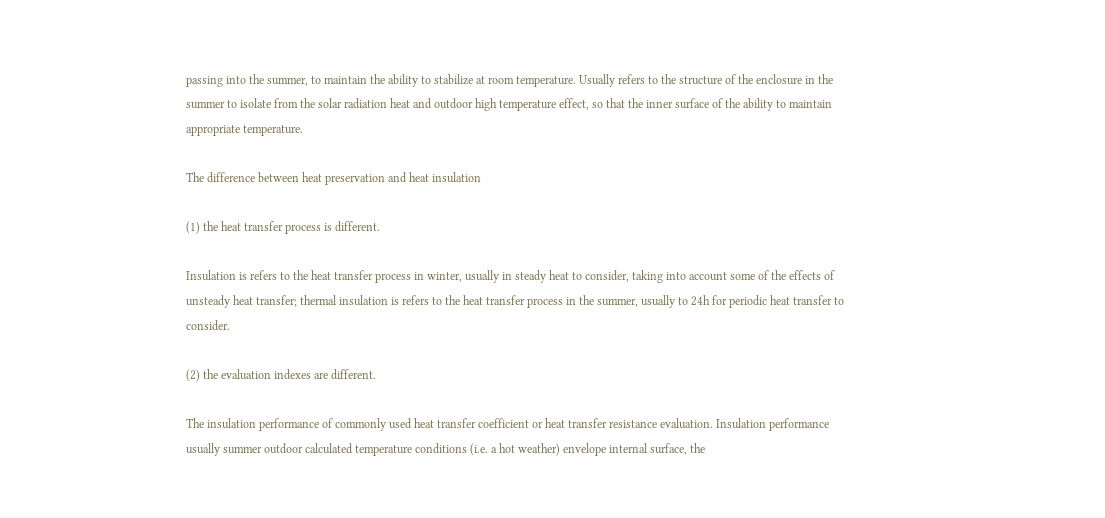passing into the summer, to maintain the ability to stabilize at room temperature. Usually refers to the structure of the enclosure in the summer to isolate from the solar radiation heat and outdoor high temperature effect, so that the inner surface of the ability to maintain appropriate temperature.

The difference between heat preservation and heat insulation

(1) the heat transfer process is different.

Insulation is refers to the heat transfer process in winter, usually in steady heat to consider, taking into account some of the effects of unsteady heat transfer; thermal insulation is refers to the heat transfer process in the summer, usually to 24h for periodic heat transfer to consider.

(2) the evaluation indexes are different.

The insulation performance of commonly used heat transfer coefficient or heat transfer resistance evaluation. Insulation performance usually summer outdoor calculated temperature conditions (i.e. a hot weather) envelope internal surface, the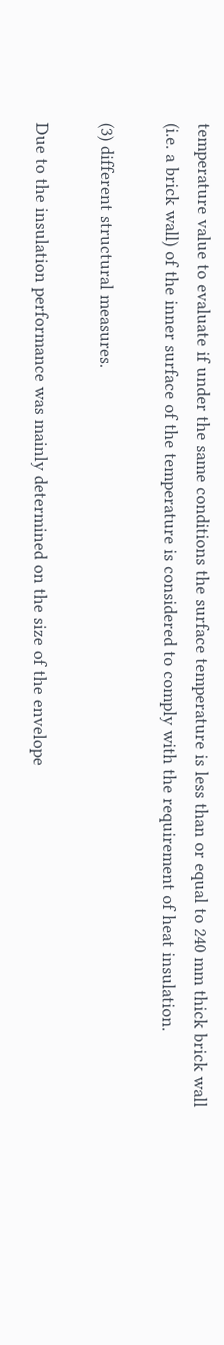temperature value to evaluate if under the same conditions the surface temperature is less than or equal to 240 mm thick brick wall (i.e. a brick wall) of the inner surface of the temperature is considered to comply with the requirement of heat insulation.

(3) different structural measures.

Due to the insulation performance was mainly determined on the size of the envelope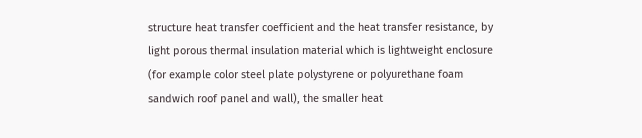structure heat transfer coefficient and the heat transfer resistance, by light porous thermal insulation material which is lightweight enclosure (for example color steel plate polystyrene or polyurethane foam sandwich roof panel and wall), the smaller heat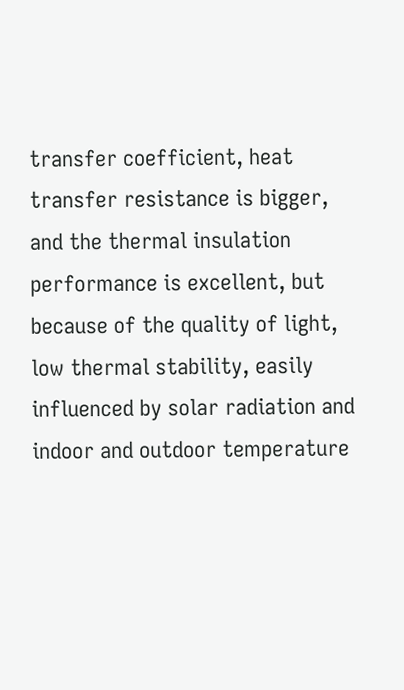transfer coefficient, heat transfer resistance is bigger, and the thermal insulation performance is excellent, but because of the quality of light, low thermal stability, easily influenced by solar radiation and indoor and outdoor temperature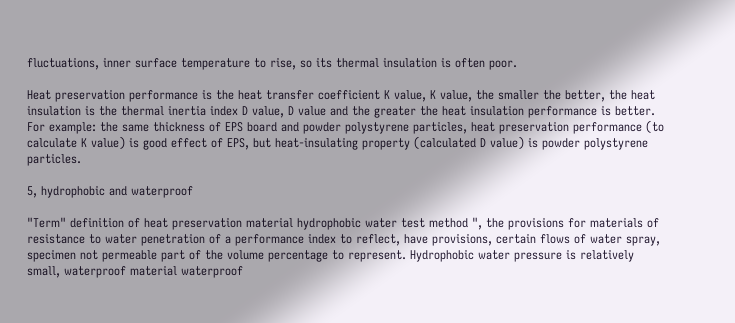fluctuations, inner surface temperature to rise, so its thermal insulation is often poor.

Heat preservation performance is the heat transfer coefficient K value, K value, the smaller the better, the heat insulation is the thermal inertia index D value, D value and the greater the heat insulation performance is better. For example: the same thickness of EPS board and powder polystyrene particles, heat preservation performance (to calculate K value) is good effect of EPS, but heat-insulating property (calculated D value) is powder polystyrene particles.

5, hydrophobic and waterproof

"Term" definition of heat preservation material hydrophobic water test method ", the provisions for materials of resistance to water penetration of a performance index to reflect, have provisions, certain flows of water spray, specimen not permeable part of the volume percentage to represent. Hydrophobic water pressure is relatively small, waterproof material waterproof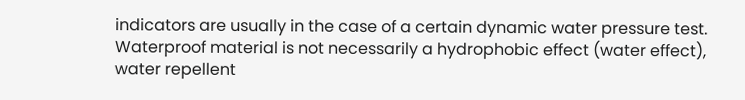indicators are usually in the case of a certain dynamic water pressure test. Waterproof material is not necessarily a hydrophobic effect (water effect), water repellent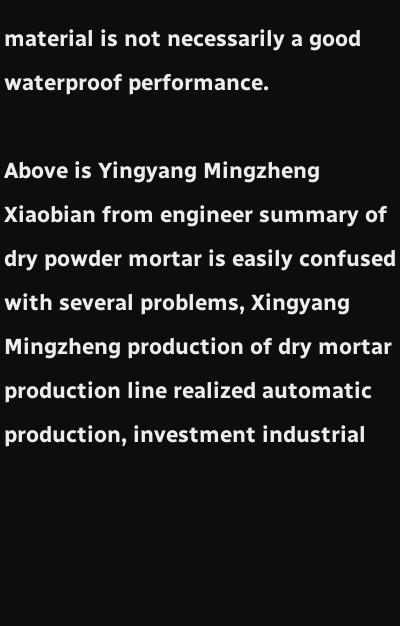material is not necessarily a good waterproof performance.

Above is Yingyang Mingzheng Xiaobian from engineer summary of dry powder mortar is easily confused with several problems, Xingyang Mingzheng production of dry mortar production line realized automatic production, investment industrial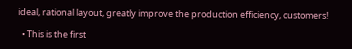ideal, rational layout, greatly improve the production efficiency, customers!

  • This is the first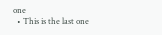one
  • This is the last one